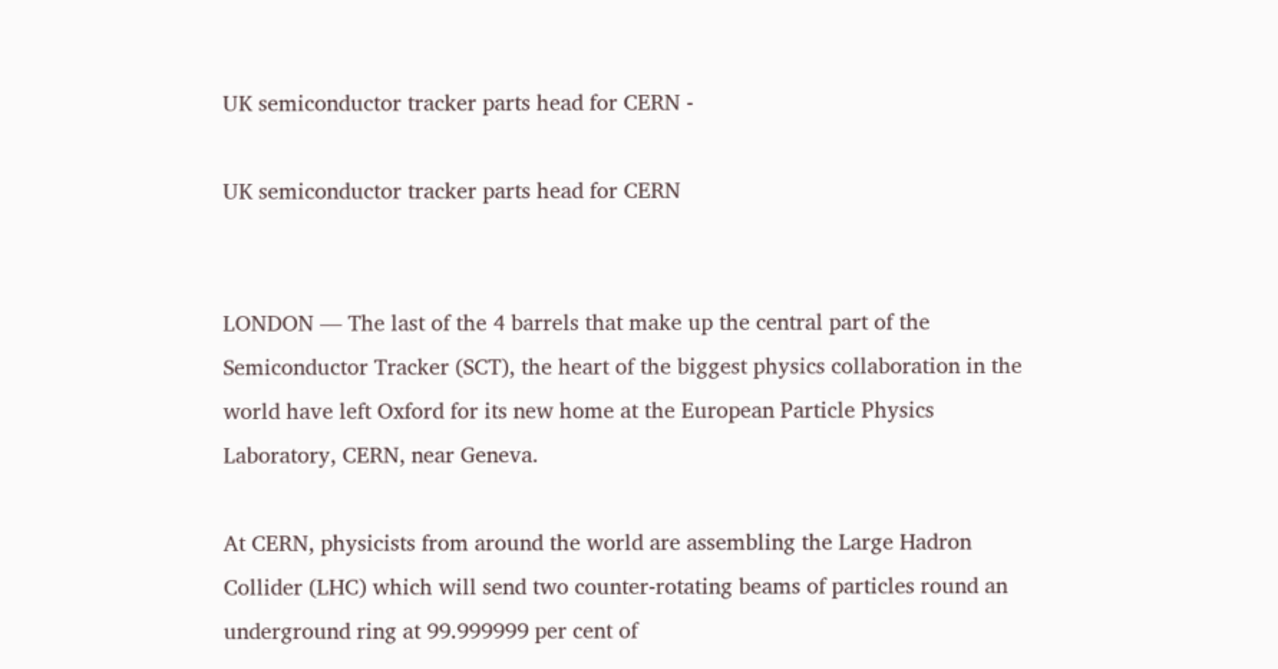UK semiconductor tracker parts head for CERN -

UK semiconductor tracker parts head for CERN


LONDON — The last of the 4 barrels that make up the central part of the Semiconductor Tracker (SCT), the heart of the biggest physics collaboration in the world have left Oxford for its new home at the European Particle Physics Laboratory, CERN, near Geneva.

At CERN, physicists from around the world are assembling the Large Hadron Collider (LHC) which will send two counter-rotating beams of particles round an underground ring at 99.999999 per cent of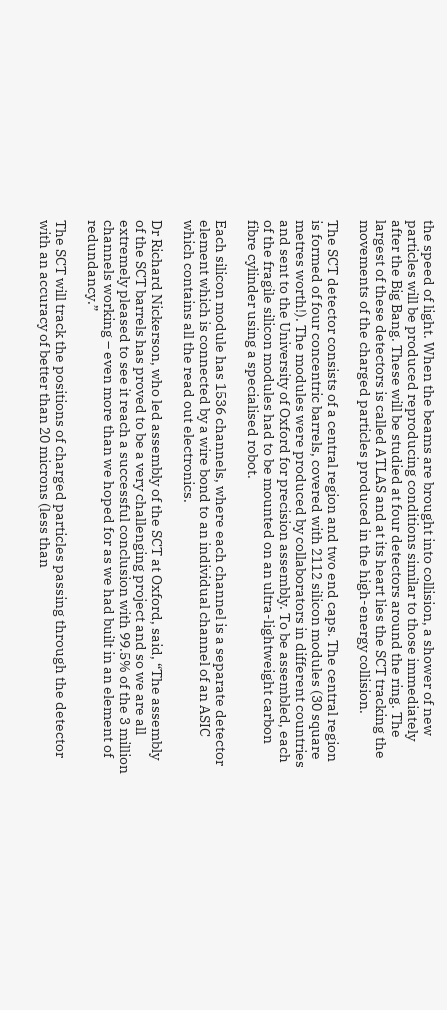the speed of light. When the beams are brought into collision, a shower of new particles will be produced reproducing conditions similar to those immediately after the Big Bang. These will be studied at four detectors around the ring. The largest of these detectors is called ATLAS and at its heart lies the SCT tracking the movements of the charged particles produced in the high-energy collision.

The SCT detector consists of a central region and two end caps. The central region is formed of four concentric barrels, covered with 2112 silicon modules (30 square metres worth!). The modules were produced by collaborators in different countries and sent to the University of Oxford for precision assembly. To be assembled, each of the fragile silicon modules had to be mounted on an ultra-lightweight carbon fibre cylinder using a specialised robot.

Each silicon module has 1536 channels, where each channel is a separate detector element which is connected by a wire bond to an individual channel of an ASIC which contains all the read out electronics.

Dr Richard Nickerson, who led assembly of the SCT at Oxford, said, “The assembly of the SCT barrels has proved to be a very challenging project and so we are all extremely pleased to see it reach a successful conclusion with 99.5% of the 3 million channels working – even more than we hoped for as we had built in an element of redundancy.”

The SCT will track the positions of charged particles passing through the detector with an accuracy of better than 20 microns (less than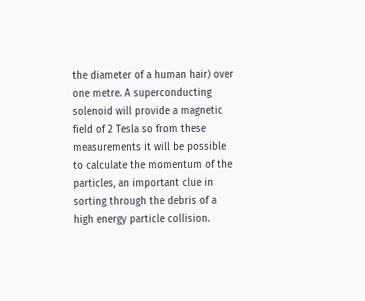the diameter of a human hair) over one metre. A superconducting solenoid will provide a magnetic field of 2 Tesla so from these measurements it will be possible to calculate the momentum of the particles, an important clue in sorting through the debris of a high energy particle collision.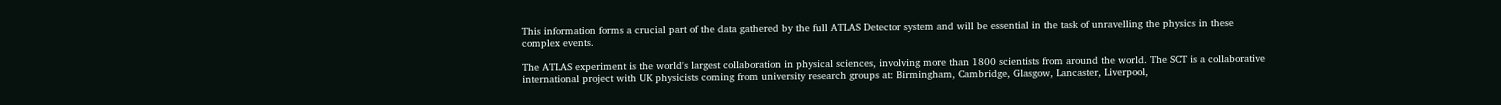This information forms a crucial part of the data gathered by the full ATLAS Detector system and will be essential in the task of unravelling the physics in these complex events.

The ATLAS experiment is the world's largest collaboration in physical sciences, involving more than 1800 scientists from around the world. The SCT is a collaborative international project with UK physicists coming from university research groups at: Birmingham, Cambridge, Glasgow, Lancaster, Liverpool,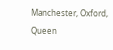Manchester, Oxford, Queen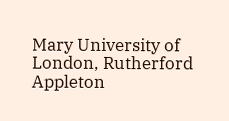Mary University of London, Rutherford Appleton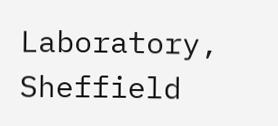Laboratory, Sheffield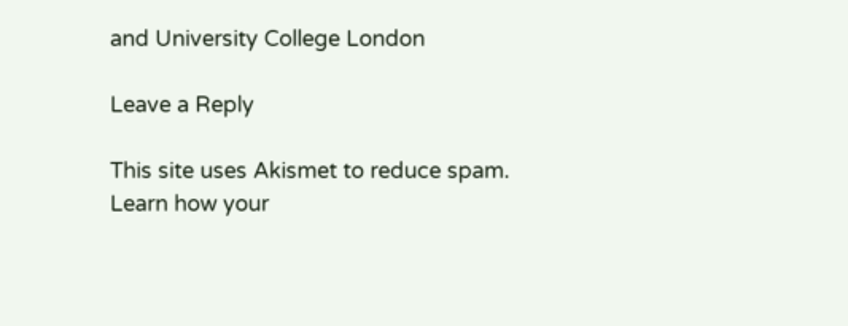and University College London

Leave a Reply

This site uses Akismet to reduce spam. Learn how your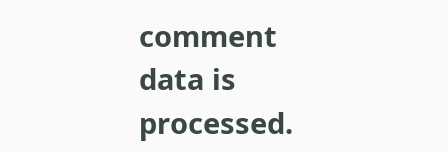comment data is processed.